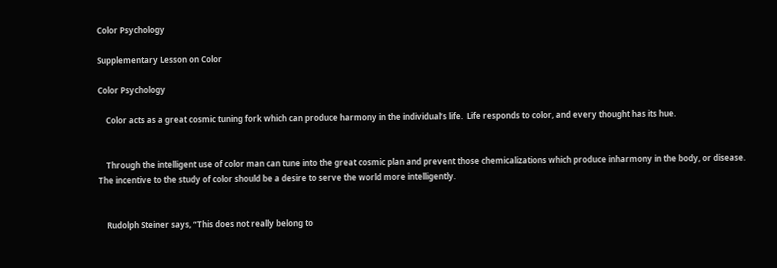Color Psychology

Supplementary Lesson on Color

Color Psychology

    Color acts as a great cosmic tuning fork which can produce harmony in the individual’s life.  Life responds to color, and every thought has its hue.


    Through the intelligent use of color man can tune into the great cosmic plan and prevent those chemicalizations which produce inharmony in the body, or disease.  The incentive to the study of color should be a desire to serve the world more intelligently.


    Rudolph Steiner says, “This does not really belong to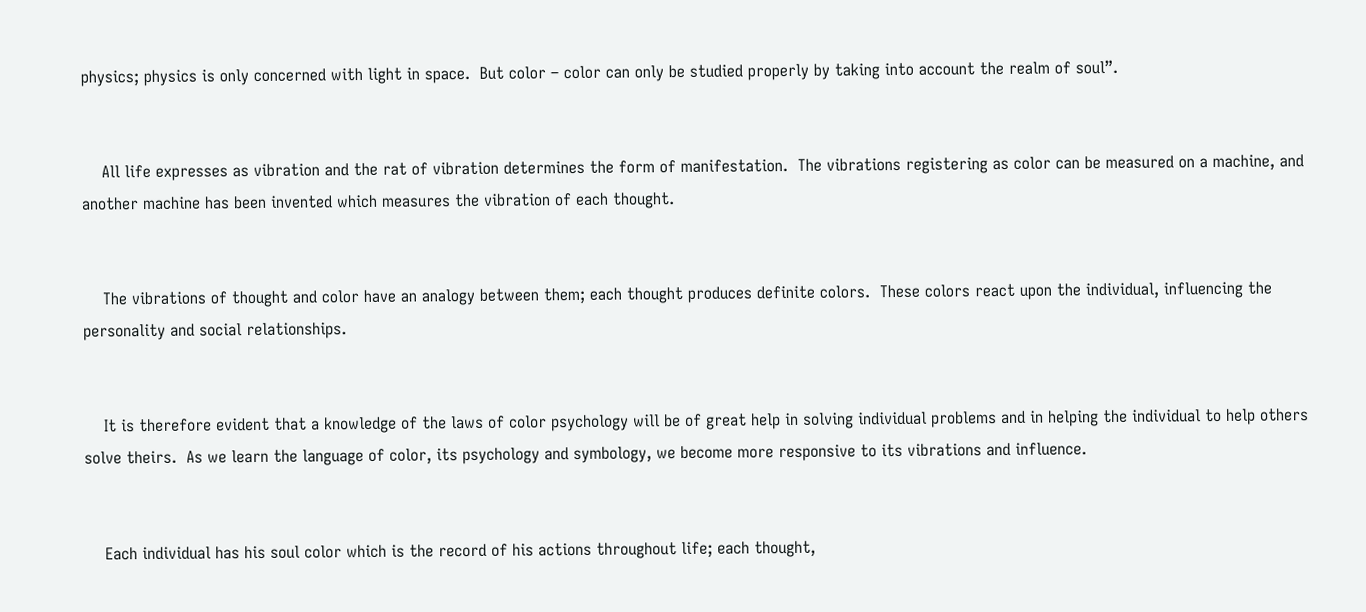physics; physics is only concerned with light in space.  But color – color can only be studied properly by taking into account the realm of soul”.


    All life expresses as vibration and the rat of vibration determines the form of manifestation.  The vibrations registering as color can be measured on a machine, and another machine has been invented which measures the vibration of each thought.


    The vibrations of thought and color have an analogy between them; each thought produces definite colors.  These colors react upon the individual, influencing the personality and social relationships.


    It is therefore evident that a knowledge of the laws of color psychology will be of great help in solving individual problems and in helping the individual to help others solve theirs.  As we learn the language of color, its psychology and symbology, we become more responsive to its vibrations and influence.


    Each individual has his soul color which is the record of his actions throughout life; each thought,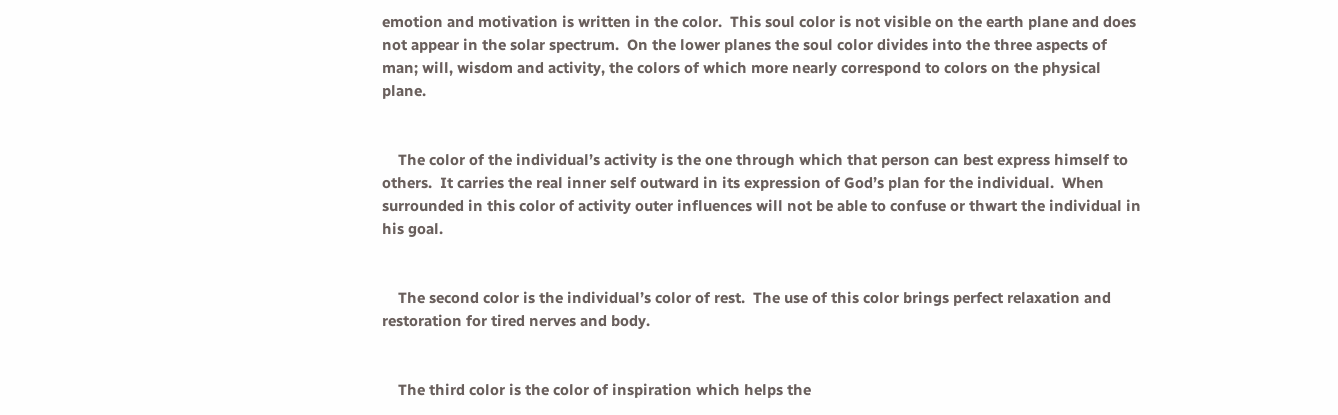emotion and motivation is written in the color.  This soul color is not visible on the earth plane and does not appear in the solar spectrum.  On the lower planes the soul color divides into the three aspects of man; will, wisdom and activity, the colors of which more nearly correspond to colors on the physical plane.


    The color of the individual’s activity is the one through which that person can best express himself to others.  It carries the real inner self outward in its expression of God’s plan for the individual.  When surrounded in this color of activity outer influences will not be able to confuse or thwart the individual in his goal.


    The second color is the individual’s color of rest.  The use of this color brings perfect relaxation and restoration for tired nerves and body.


    The third color is the color of inspiration which helps the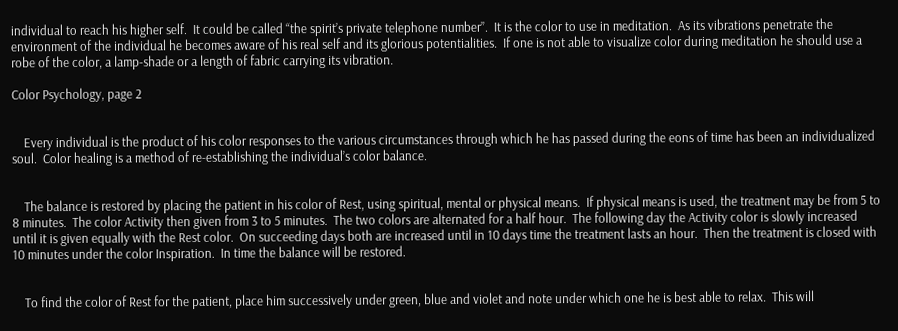individual to reach his higher self.  It could be called “the spirit’s private telephone number”.  It is the color to use in meditation.  As its vibrations penetrate the environment of the individual he becomes aware of his real self and its glorious potentialities.  If one is not able to visualize color during meditation he should use a robe of the color, a lamp-shade or a length of fabric carrying its vibration.

Color Psychology, page 2


    Every individual is the product of his color responses to the various circumstances through which he has passed during the eons of time has been an individualized soul.  Color healing is a method of re-establishing the individual’s color balance.


    The balance is restored by placing the patient in his color of Rest, using spiritual, mental or physical means.  If physical means is used, the treatment may be from 5 to 8 minutes.  The color Activity then given from 3 to 5 minutes.  The two colors are alternated for a half hour.  The following day the Activity color is slowly increased until it is given equally with the Rest color.  On succeeding days both are increased until in 10 days time the treatment lasts an hour.  Then the treatment is closed with 10 minutes under the color Inspiration.  In time the balance will be restored.


    To find the color of Rest for the patient, place him successively under green, blue and violet and note under which one he is best able to relax.  This will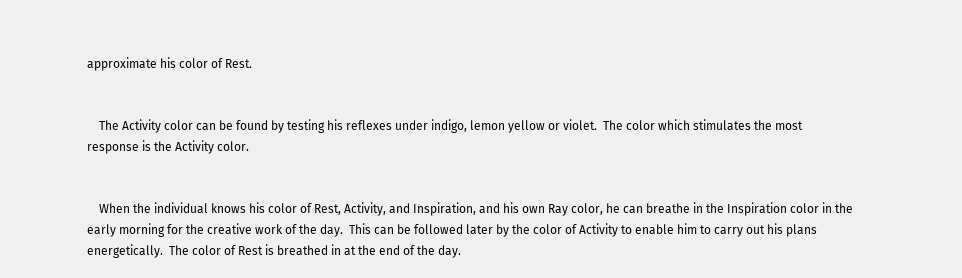approximate his color of Rest.


    The Activity color can be found by testing his reflexes under indigo, lemon yellow or violet.  The color which stimulates the most response is the Activity color.


    When the individual knows his color of Rest, Activity, and Inspiration, and his own Ray color, he can breathe in the Inspiration color in the early morning for the creative work of the day.  This can be followed later by the color of Activity to enable him to carry out his plans energetically.  The color of Rest is breathed in at the end of the day.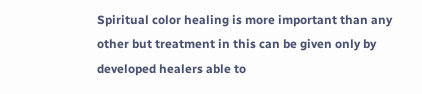Spiritual color healing is more important than any other but treatment in this can be given only by developed healers able to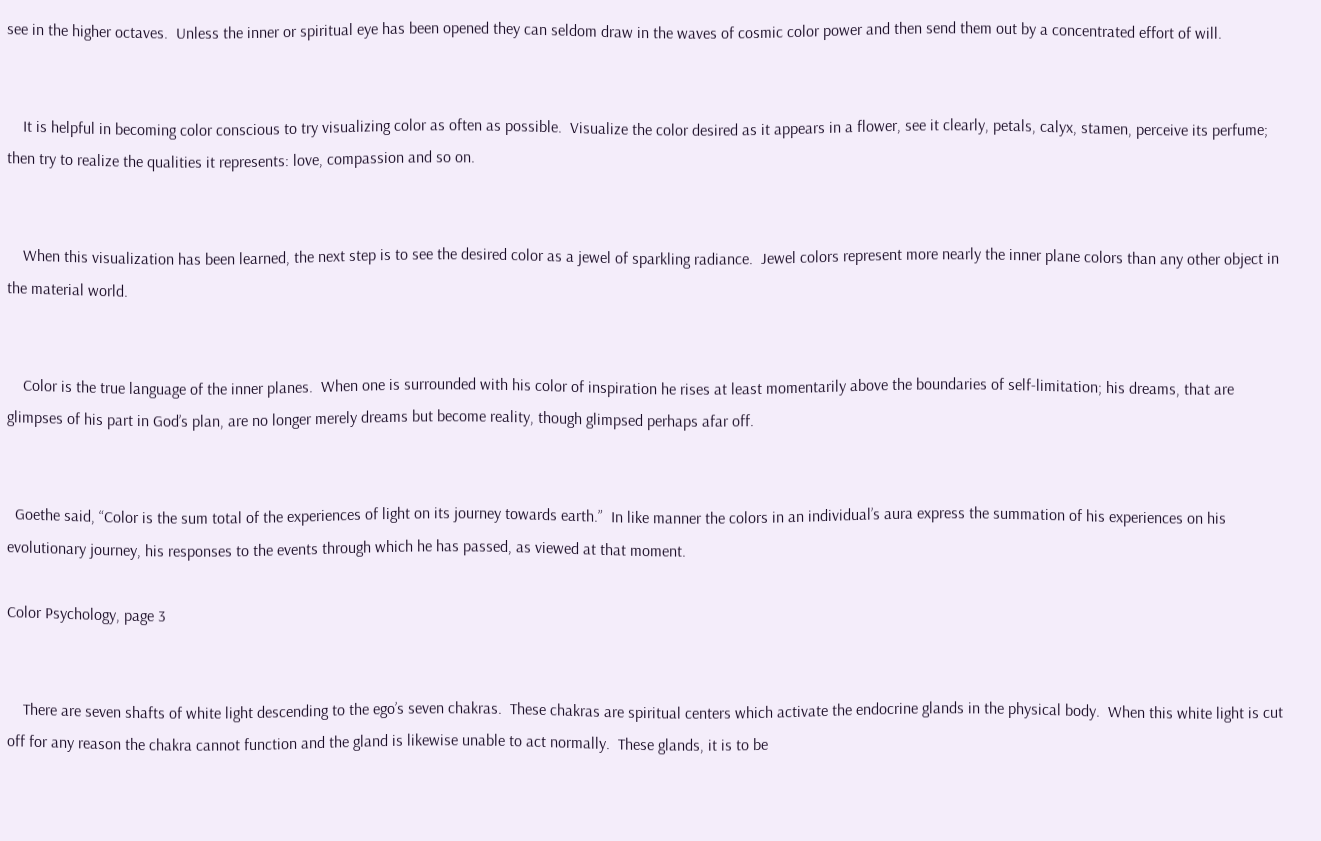see in the higher octaves.  Unless the inner or spiritual eye has been opened they can seldom draw in the waves of cosmic color power and then send them out by a concentrated effort of will.


    It is helpful in becoming color conscious to try visualizing color as often as possible.  Visualize the color desired as it appears in a flower, see it clearly, petals, calyx, stamen, perceive its perfume; then try to realize the qualities it represents: love, compassion and so on.


    When this visualization has been learned, the next step is to see the desired color as a jewel of sparkling radiance.  Jewel colors represent more nearly the inner plane colors than any other object in the material world.


    Color is the true language of the inner planes.  When one is surrounded with his color of inspiration he rises at least momentarily above the boundaries of self-limitation; his dreams, that are glimpses of his part in God’s plan, are no longer merely dreams but become reality, though glimpsed perhaps afar off.


  Goethe said, “Color is the sum total of the experiences of light on its journey towards earth.”  In like manner the colors in an individual’s aura express the summation of his experiences on his evolutionary journey, his responses to the events through which he has passed, as viewed at that moment.

Color Psychology, page 3


    There are seven shafts of white light descending to the ego’s seven chakras.  These chakras are spiritual centers which activate the endocrine glands in the physical body.  When this white light is cut off for any reason the chakra cannot function and the gland is likewise unable to act normally.  These glands, it is to be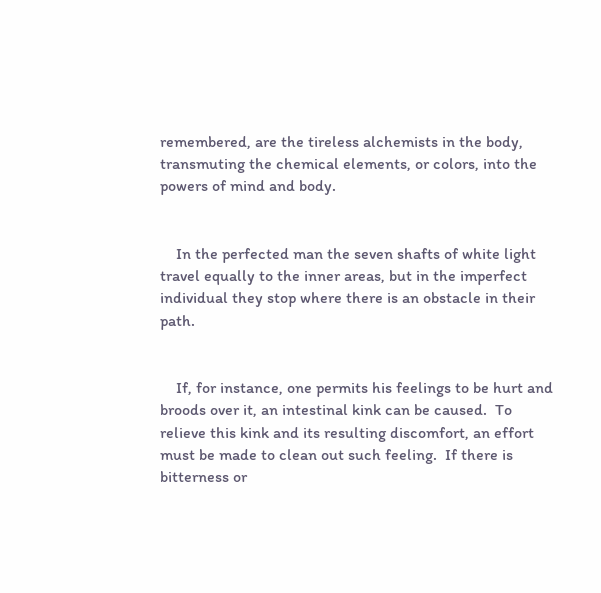remembered, are the tireless alchemists in the body, transmuting the chemical elements, or colors, into the powers of mind and body.


    In the perfected man the seven shafts of white light travel equally to the inner areas, but in the imperfect individual they stop where there is an obstacle in their path.


    If, for instance, one permits his feelings to be hurt and broods over it, an intestinal kink can be caused.  To relieve this kink and its resulting discomfort, an effort must be made to clean out such feeling.  If there is bitterness or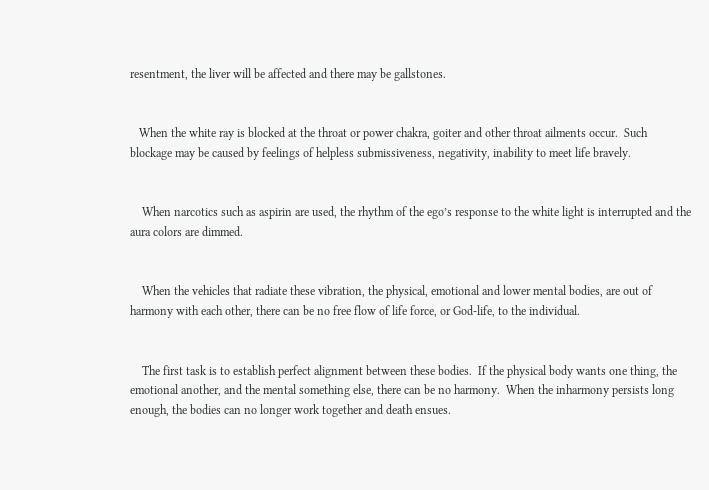resentment, the liver will be affected and there may be gallstones.


   When the white ray is blocked at the throat or power chakra, goiter and other throat ailments occur.  Such blockage may be caused by feelings of helpless submissiveness, negativity, inability to meet life bravely.


    When narcotics such as aspirin are used, the rhythm of the ego’s response to the white light is interrupted and the aura colors are dimmed.


    When the vehicles that radiate these vibration, the physical, emotional and lower mental bodies, are out of harmony with each other, there can be no free flow of life force, or God-life, to the individual.


    The first task is to establish perfect alignment between these bodies.  If the physical body wants one thing, the emotional another, and the mental something else, there can be no harmony.  When the inharmony persists long enough, the bodies can no longer work together and death ensues.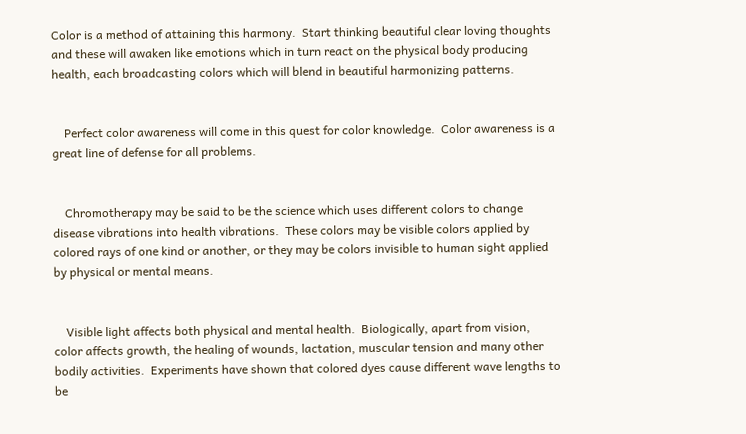Color is a method of attaining this harmony.  Start thinking beautiful clear loving thoughts and these will awaken like emotions which in turn react on the physical body producing health, each broadcasting colors which will blend in beautiful harmonizing patterns.


    Perfect color awareness will come in this quest for color knowledge.  Color awareness is a great line of defense for all problems.


    Chromotherapy may be said to be the science which uses different colors to change disease vibrations into health vibrations.  These colors may be visible colors applied by colored rays of one kind or another, or they may be colors invisible to human sight applied by physical or mental means.


    Visible light affects both physical and mental health.  Biologically, apart from vision, color affects growth, the healing of wounds, lactation, muscular tension and many other bodily activities.  Experiments have shown that colored dyes cause different wave lengths to be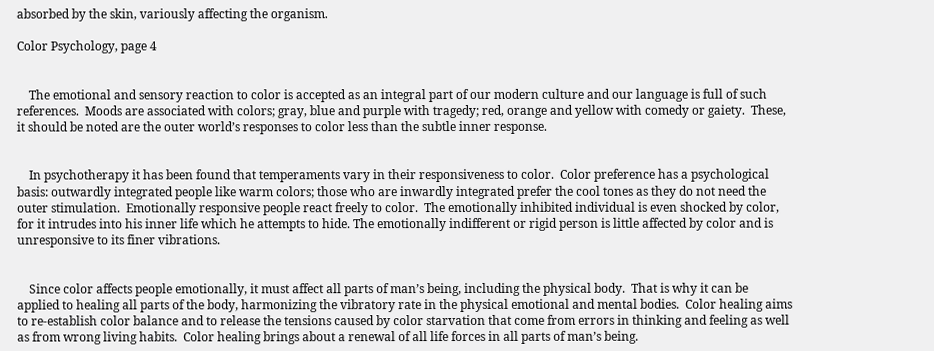absorbed by the skin, variously affecting the organism.

Color Psychology, page 4


    The emotional and sensory reaction to color is accepted as an integral part of our modern culture and our language is full of such references.  Moods are associated with colors; gray, blue and purple with tragedy; red, orange and yellow with comedy or gaiety.  These, it should be noted are the outer world’s responses to color less than the subtle inner response.


    In psychotherapy it has been found that temperaments vary in their responsiveness to color.  Color preference has a psychological basis: outwardly integrated people like warm colors; those who are inwardly integrated prefer the cool tones as they do not need the outer stimulation.  Emotionally responsive people react freely to color.  The emotionally inhibited individual is even shocked by color, for it intrudes into his inner life which he attempts to hide. The emotionally indifferent or rigid person is little affected by color and is unresponsive to its finer vibrations.


    Since color affects people emotionally, it must affect all parts of man’s being, including the physical body.  That is why it can be applied to healing all parts of the body, harmonizing the vibratory rate in the physical emotional and mental bodies.  Color healing aims to re-establish color balance and to release the tensions caused by color starvation that come from errors in thinking and feeling as well as from wrong living habits.  Color healing brings about a renewal of all life forces in all parts of man’s being.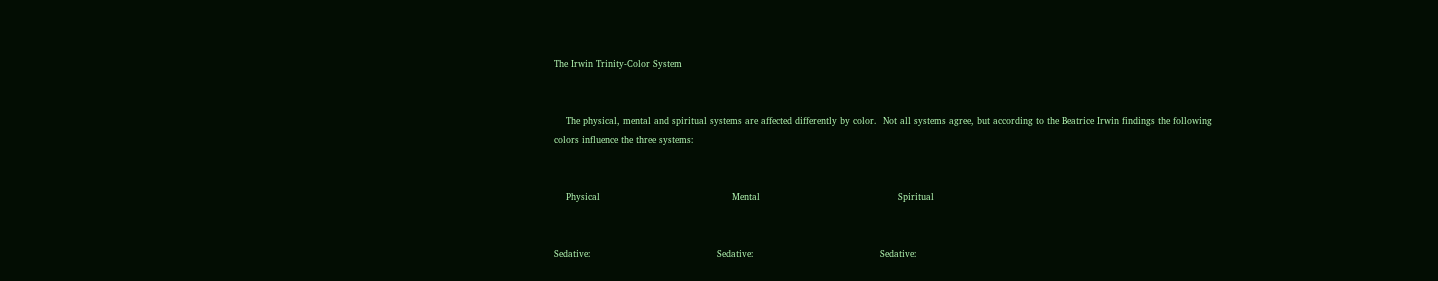The Irwin Trinity-Color System


    The physical, mental and spiritual systems are affected differently by color.  Not all systems agree, but according to the Beatrice Irwin findings the following colors influence the three systems:


    Physical                                            Mental                                              Spiritual


Sedative:                                          Sedative:                                          Sedative: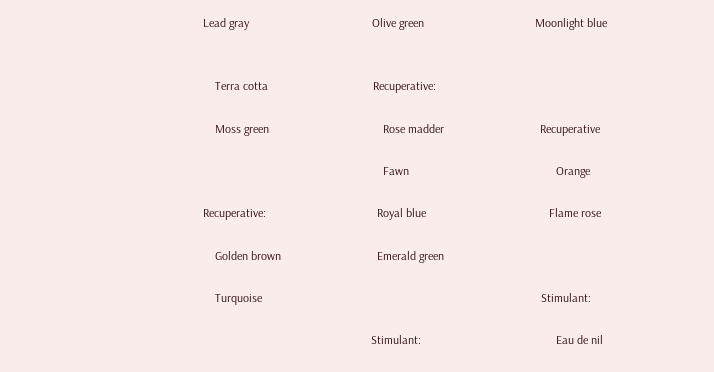Lead gray                                         Olive green                                     Moonlight blue


    Terra cotta                                   Recuperative:

    Moss green                                      Rose madder                                Recuperative

                                                            Fawn                                                 Orange

Recuperative:                                     Royal blue                                         Flame rose

    Golden brown                                Emerald green

    Turquoise                                                                                             Stimulant:

                                                        Stimulant:                                             Eau de nil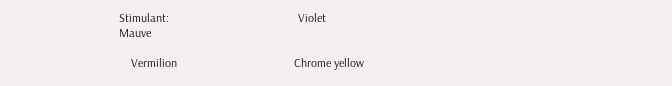Stimulant:                                           Violet                                                Mauve

    Vermilion                                       Chrome yellow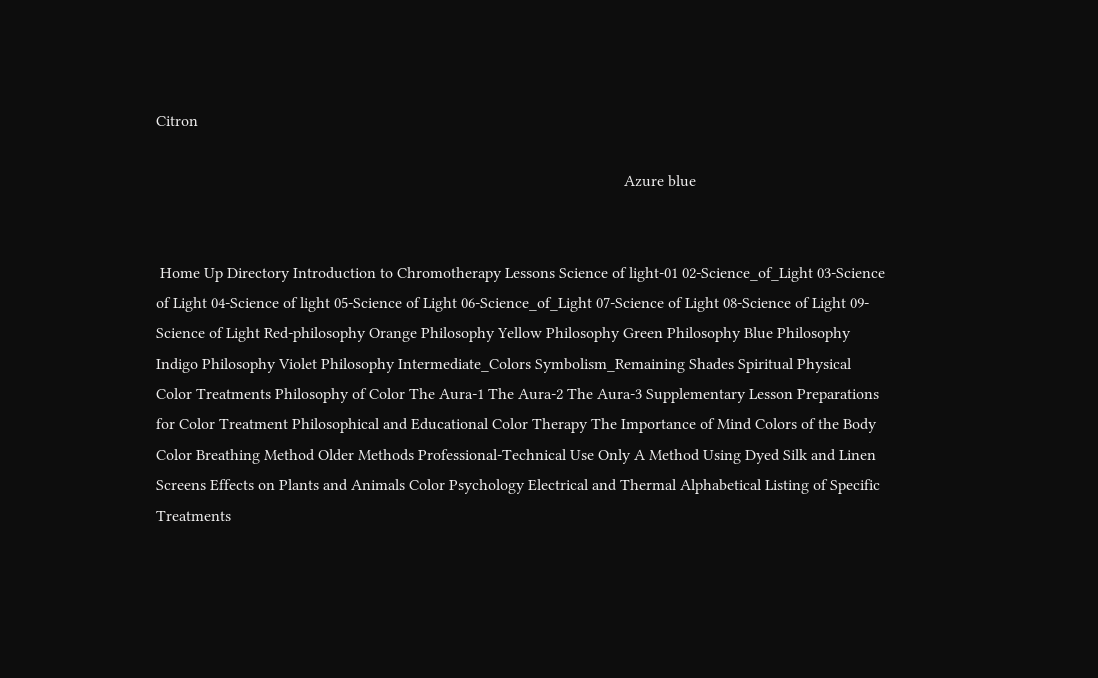Citron

                                                                                                                     Azure blue


 Home Up Directory Introduction to Chromotherapy Lessons Science of light-01 02-Science_of_Light 03-Science of Light 04-Science of light 05-Science of Light 06-Science_of_Light 07-Science of Light 08-Science of Light 09-Science of Light Red-philosophy Orange Philosophy Yellow Philosophy Green Philosophy Blue Philosophy Indigo Philosophy Violet Philosophy Intermediate_Colors Symbolism_Remaining Shades Spiritual Physical Color Treatments Philosophy of Color The Aura-1 The Aura-2 The Aura-3 Supplementary Lesson Preparations for Color Treatment Philosophical and Educational Color Therapy The Importance of Mind Colors of the Body Color Breathing Method Older Methods Professional-Technical Use Only A Method Using Dyed Silk and Linen Screens Effects on Plants and Animals Color Psychology Electrical and Thermal Alphabetical Listing of Specific Treatments